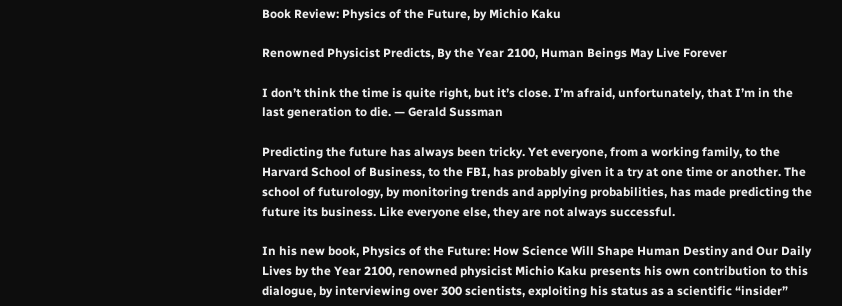Book Review: Physics of the Future, by Michio Kaku

Renowned Physicist Predicts, By the Year 2100, Human Beings May Live Forever

I don’t think the time is quite right, but it’s close. I’m afraid, unfortunately, that I’m in the last generation to die. — Gerald Sussman

Predicting the future has always been tricky. Yet everyone, from a working family, to the Harvard School of Business, to the FBI, has probably given it a try at one time or another. The school of futurology, by monitoring trends and applying probabilities, has made predicting the future its business. Like everyone else, they are not always successful.

In his new book, Physics of the Future: How Science Will Shape Human Destiny and Our Daily Lives by the Year 2100, renowned physicist Michio Kaku presents his own contribution to this dialogue, by interviewing over 300 scientists, exploiting his status as a scientific “insider”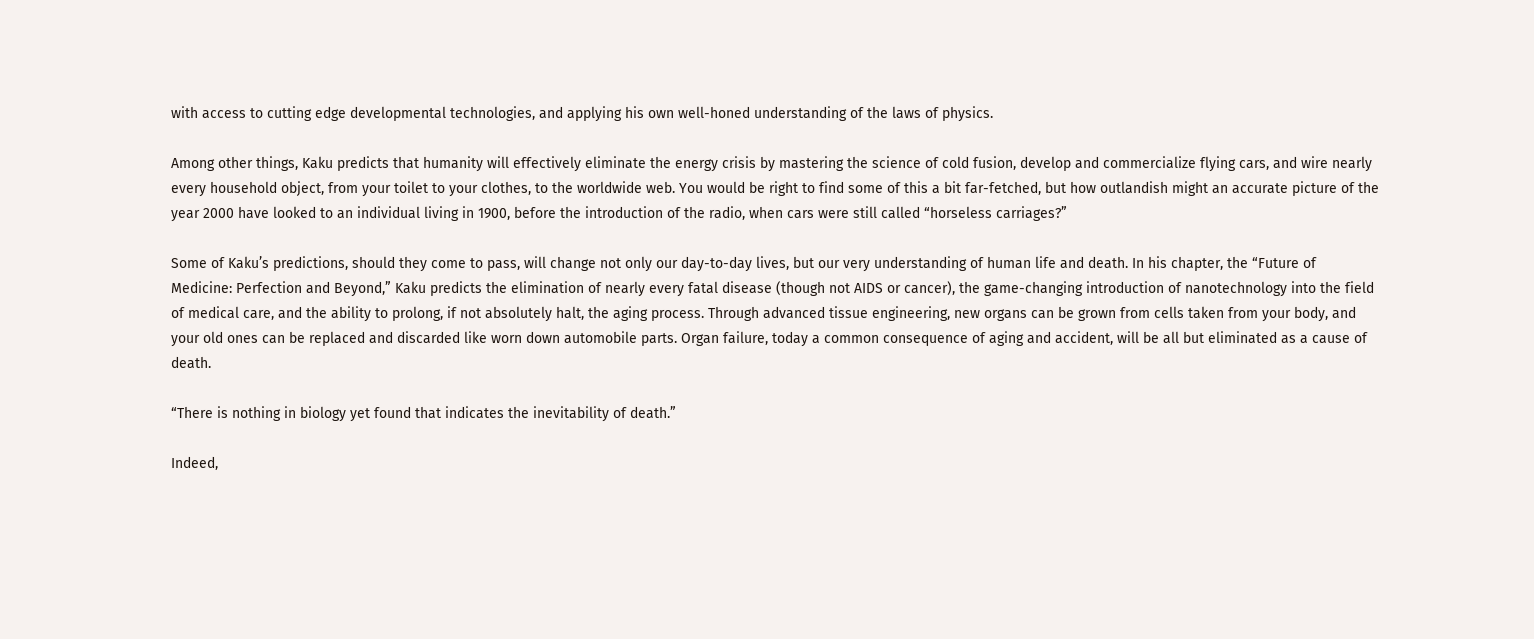with access to cutting edge developmental technologies, and applying his own well-honed understanding of the laws of physics.

Among other things, Kaku predicts that humanity will effectively eliminate the energy crisis by mastering the science of cold fusion, develop and commercialize flying cars, and wire nearly every household object, from your toilet to your clothes, to the worldwide web. You would be right to find some of this a bit far-fetched, but how outlandish might an accurate picture of the year 2000 have looked to an individual living in 1900, before the introduction of the radio, when cars were still called “horseless carriages?”

Some of Kaku’s predictions, should they come to pass, will change not only our day-to-day lives, but our very understanding of human life and death. In his chapter, the “Future of Medicine: Perfection and Beyond,” Kaku predicts the elimination of nearly every fatal disease (though not AIDS or cancer), the game-changing introduction of nanotechnology into the field of medical care, and the ability to prolong, if not absolutely halt, the aging process. Through advanced tissue engineering, new organs can be grown from cells taken from your body, and your old ones can be replaced and discarded like worn down automobile parts. Organ failure, today a common consequence of aging and accident, will be all but eliminated as a cause of death.

“There is nothing in biology yet found that indicates the inevitability of death.”

Indeed,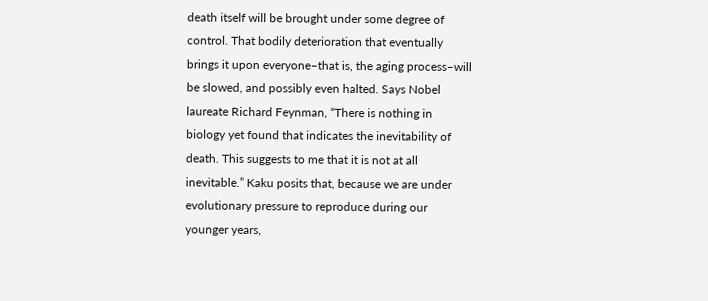death itself will be brought under some degree of control. That bodily deterioration that eventually brings it upon everyone–that is, the aging process–will be slowed, and possibly even halted. Says Nobel laureate Richard Feynman, “There is nothing in biology yet found that indicates the inevitability of death. This suggests to me that it is not at all inevitable.” Kaku posits that, because we are under evolutionary pressure to reproduce during our younger years,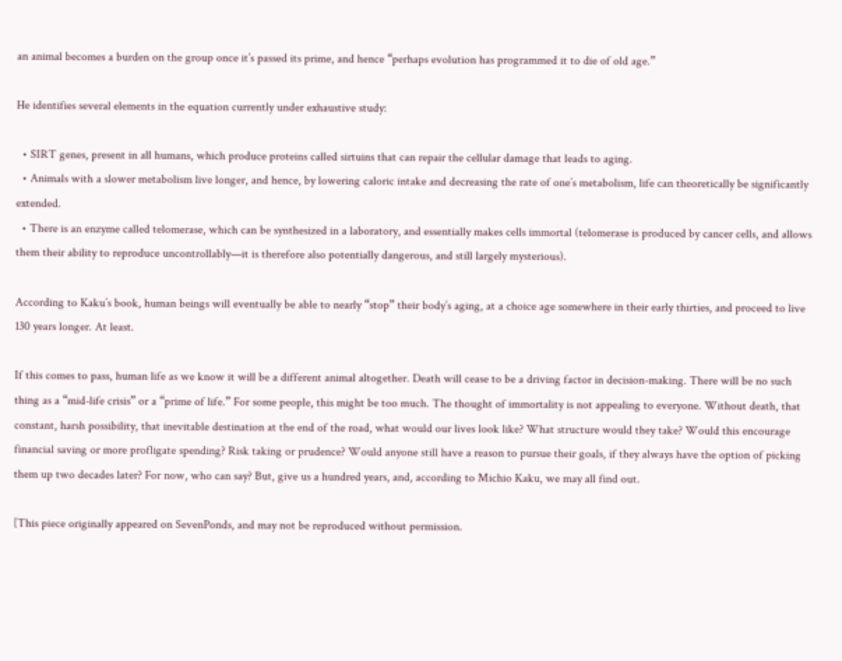an animal becomes a burden on the group once it’s passed its prime, and hence “perhaps evolution has programmed it to die of old age.”

He identifies several elements in the equation currently under exhaustive study:

  • SIRT genes, present in all humans, which produce proteins called sirtuins that can repair the cellular damage that leads to aging.
  • Animals with a slower metabolism live longer, and hence, by lowering caloric intake and decreasing the rate of one’s metabolism, life can theoretically be significantly extended.
  • There is an enzyme called telomerase, which can be synthesized in a laboratory, and essentially makes cells immortal (telomerase is produced by cancer cells, and allows them their ability to reproduce uncontrollably—it is therefore also potentially dangerous, and still largely mysterious).

According to Kaku’s book, human beings will eventually be able to nearly “stop” their body’s aging, at a choice age somewhere in their early thirties, and proceed to live 130 years longer. At least.

If this comes to pass, human life as we know it will be a different animal altogether. Death will cease to be a driving factor in decision-making. There will be no such thing as a “mid-life crisis” or a “prime of life.” For some people, this might be too much. The thought of immortality is not appealing to everyone. Without death, that constant, harsh possibility, that inevitable destination at the end of the road, what would our lives look like? What structure would they take? Would this encourage financial saving or more profligate spending? Risk taking or prudence? Would anyone still have a reason to pursue their goals, if they always have the option of picking them up two decades later? For now, who can say? But, give us a hundred years, and, according to Michio Kaku, we may all find out.

[This piece originally appeared on SevenPonds, and may not be reproduced without permission.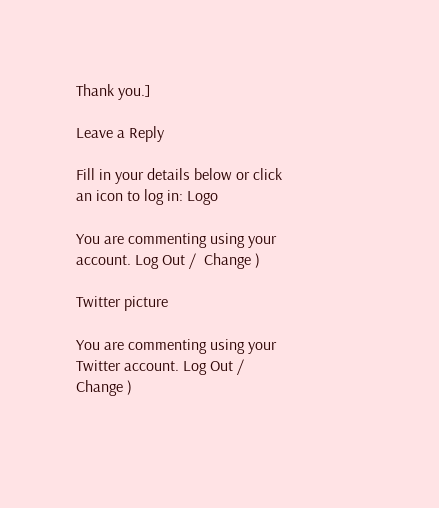Thank you.]

Leave a Reply

Fill in your details below or click an icon to log in: Logo

You are commenting using your account. Log Out /  Change )

Twitter picture

You are commenting using your Twitter account. Log Out /  Change )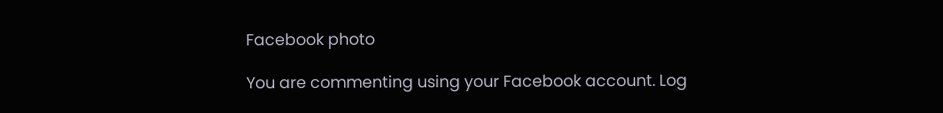Facebook photo

You are commenting using your Facebook account. Log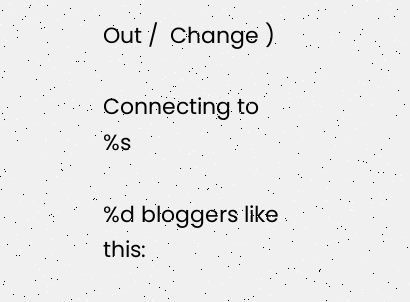Out /  Change )

Connecting to %s

%d bloggers like this: